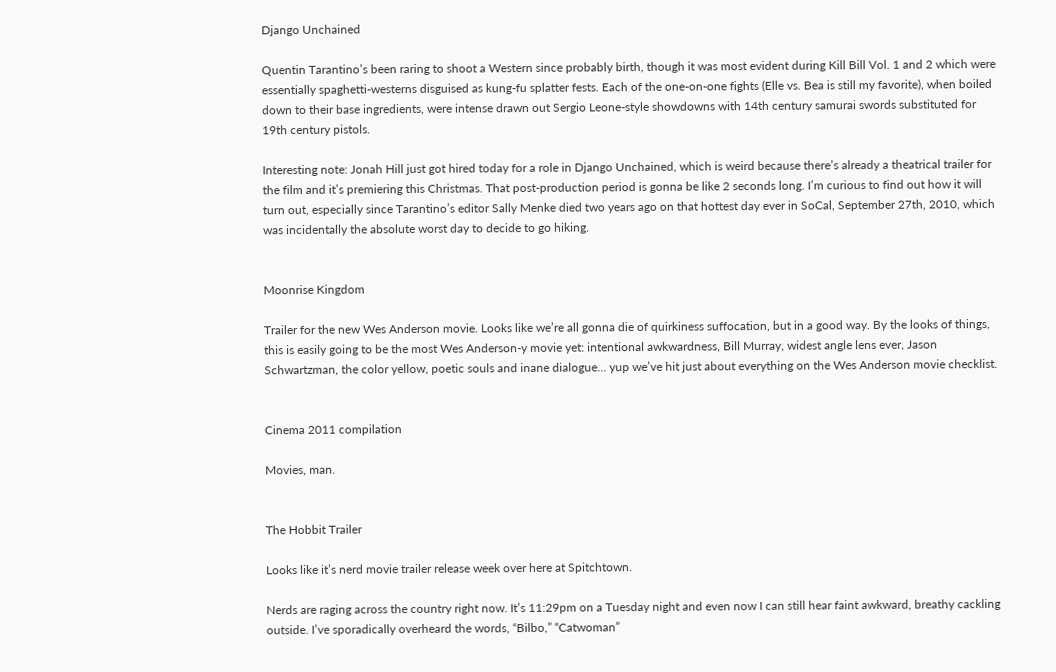Django Unchained

Quentin Tarantino’s been raring to shoot a Western since probably birth, though it was most evident during Kill Bill Vol. 1 and 2 which were essentially spaghetti-westerns disguised as kung-fu splatter fests. Each of the one-on-one fights (Elle vs. Bea is still my favorite), when boiled down to their base ingredients, were intense drawn out Sergio Leone-style showdowns with 14th century samurai swords substituted for 19th century pistols.

Interesting note: Jonah Hill just got hired today for a role in Django Unchained, which is weird because there’s already a theatrical trailer for the film and it’s premiering this Christmas. That post-production period is gonna be like 2 seconds long. I’m curious to find out how it will turn out, especially since Tarantino’s editor Sally Menke died two years ago on that hottest day ever in SoCal, September 27th, 2010, which was incidentally the absolute worst day to decide to go hiking.


Moonrise Kingdom

Trailer for the new Wes Anderson movie. Looks like we’re all gonna die of quirkiness suffocation, but in a good way. By the looks of things, this is easily going to be the most Wes Anderson-y movie yet: intentional awkwardness, Bill Murray, widest angle lens ever, Jason Schwartzman, the color yellow, poetic souls and inane dialogue… yup we’ve hit just about everything on the Wes Anderson movie checklist.


Cinema 2011 compilation

Movies, man.


The Hobbit Trailer

Looks like it’s nerd movie trailer release week over here at Spitchtown.

Nerds are raging across the country right now. It’s 11:29pm on a Tuesday night and even now I can still hear faint awkward, breathy cackling outside. I’ve sporadically overheard the words, “Bilbo,” “Catwoman”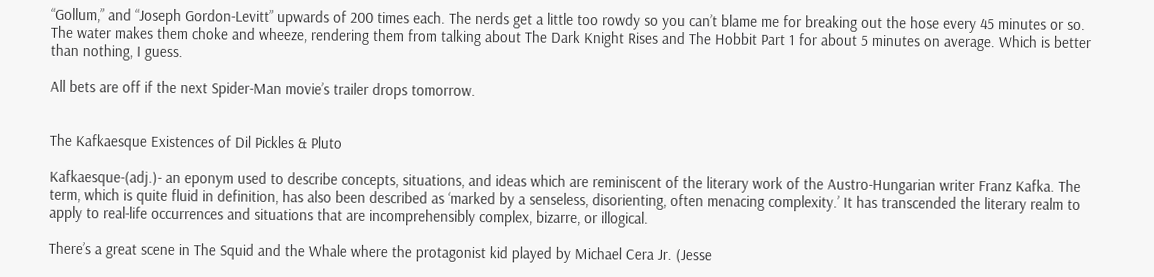“Gollum,” and “Joseph Gordon-Levitt” upwards of 200 times each. The nerds get a little too rowdy so you can’t blame me for breaking out the hose every 45 minutes or so. The water makes them choke and wheeze, rendering them from talking about The Dark Knight Rises and The Hobbit Part 1 for about 5 minutes on average. Which is better than nothing, I guess.

All bets are off if the next Spider-Man movie’s trailer drops tomorrow.


The Kafkaesque Existences of Dil Pickles & Pluto

Kafkaesque-(adj.)- an eponym used to describe concepts, situations, and ideas which are reminiscent of the literary work of the Austro-Hungarian writer Franz Kafka. The term, which is quite fluid in definition, has also been described as ‘marked by a senseless, disorienting, often menacing complexity.’ It has transcended the literary realm to apply to real-life occurrences and situations that are incomprehensibly complex, bizarre, or illogical.

There’s a great scene in The Squid and the Whale where the protagonist kid played by Michael Cera Jr. (Jesse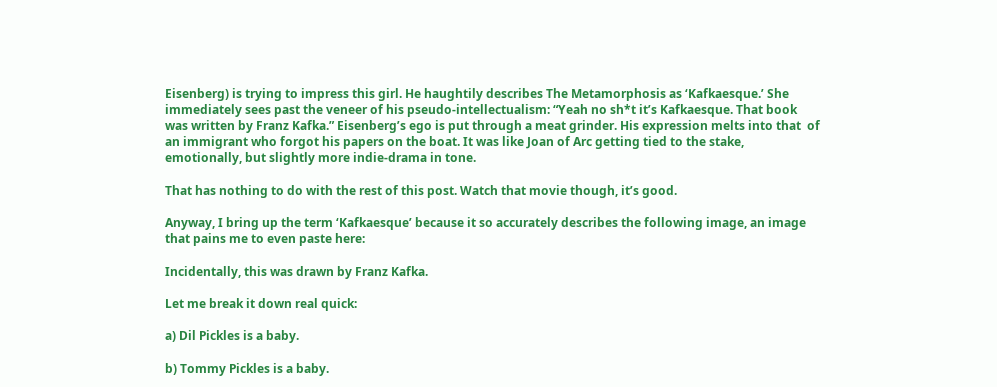Eisenberg) is trying to impress this girl. He haughtily describes The Metamorphosis as ‘Kafkaesque.’ She immediately sees past the veneer of his pseudo-intellectualism: “Yeah no sh*t it’s Kafkaesque. That book was written by Franz Kafka.” Eisenberg’s ego is put through a meat grinder. His expression melts into that  of an immigrant who forgot his papers on the boat. It was like Joan of Arc getting tied to the stake, emotionally, but slightly more indie-drama in tone.

That has nothing to do with the rest of this post. Watch that movie though, it’s good.

Anyway, I bring up the term ‘Kafkaesque’ because it so accurately describes the following image, an image that pains me to even paste here:

Incidentally, this was drawn by Franz Kafka.

Let me break it down real quick:

a) Dil Pickles is a baby.

b) Tommy Pickles is a baby.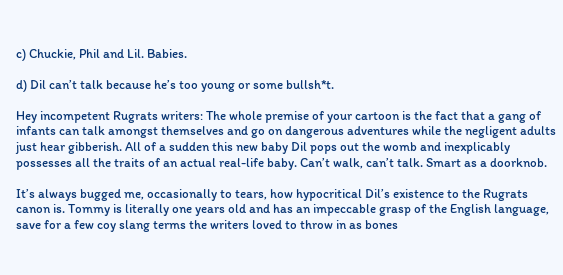c) Chuckie, Phil and Lil. Babies.

d) Dil can’t talk because he’s too young or some bullsh*t.

Hey incompetent Rugrats writers: The whole premise of your cartoon is the fact that a gang of infants can talk amongst themselves and go on dangerous adventures while the negligent adults just hear gibberish. All of a sudden this new baby Dil pops out the womb and inexplicably possesses all the traits of an actual real-life baby. Can’t walk, can’t talk. Smart as a doorknob.

It’s always bugged me, occasionally to tears, how hypocritical Dil’s existence to the Rugrats canon is. Tommy is literally one years old and has an impeccable grasp of the English language, save for a few coy slang terms the writers loved to throw in as bones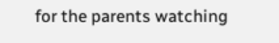for the parents watching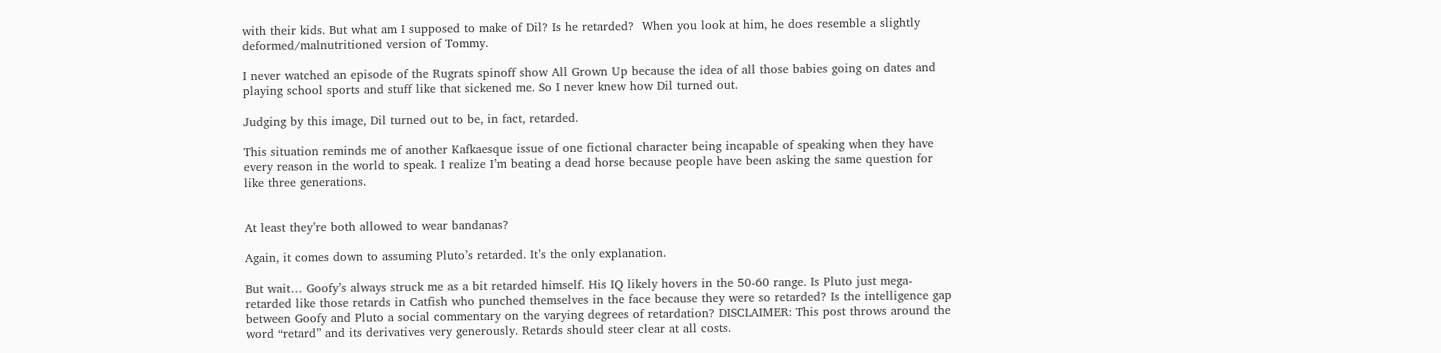with their kids. But what am I supposed to make of Dil? Is he retarded?  When you look at him, he does resemble a slightly deformed/malnutritioned version of Tommy.

I never watched an episode of the Rugrats spinoff show All Grown Up because the idea of all those babies going on dates and playing school sports and stuff like that sickened me. So I never knew how Dil turned out.

Judging by this image, Dil turned out to be, in fact, retarded.

This situation reminds me of another Kafkaesque issue of one fictional character being incapable of speaking when they have every reason in the world to speak. I realize I’m beating a dead horse because people have been asking the same question for like three generations.


At least they’re both allowed to wear bandanas?

Again, it comes down to assuming Pluto’s retarded. It’s the only explanation.

But wait… Goofy’s always struck me as a bit retarded himself. His IQ likely hovers in the 50-60 range. Is Pluto just mega-retarded like those retards in Catfish who punched themselves in the face because they were so retarded? Is the intelligence gap between Goofy and Pluto a social commentary on the varying degrees of retardation? DISCLAIMER: This post throws around the word “retard” and its derivatives very generously. Retards should steer clear at all costs.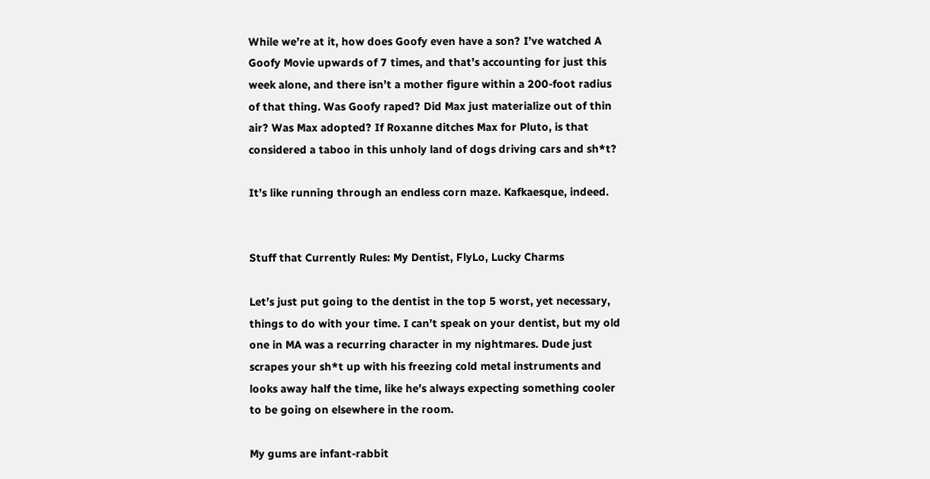While we’re at it, how does Goofy even have a son? I’ve watched A Goofy Movie upwards of 7 times, and that’s accounting for just this week alone, and there isn’t a mother figure within a 200-foot radius of that thing. Was Goofy raped? Did Max just materialize out of thin air? Was Max adopted? If Roxanne ditches Max for Pluto, is that considered a taboo in this unholy land of dogs driving cars and sh*t?

It’s like running through an endless corn maze. Kafkaesque, indeed.


Stuff that Currently Rules: My Dentist, FlyLo, Lucky Charms

Let’s just put going to the dentist in the top 5 worst, yet necessary, things to do with your time. I can’t speak on your dentist, but my old one in MA was a recurring character in my nightmares. Dude just scrapes your sh*t up with his freezing cold metal instruments and looks away half the time, like he’s always expecting something cooler to be going on elsewhere in the room.

My gums are infant-rabbit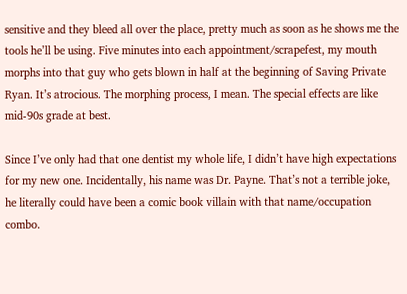sensitive and they bleed all over the place, pretty much as soon as he shows me the tools he’ll be using. Five minutes into each appointment/scrapefest, my mouth morphs into that guy who gets blown in half at the beginning of Saving Private Ryan. It’s atrocious. The morphing process, I mean. The special effects are like mid-90s grade at best.

Since I’ve only had that one dentist my whole life, I didn’t have high expectations for my new one. Incidentally, his name was Dr. Payne. That’s not a terrible joke, he literally could have been a comic book villain with that name/occupation combo.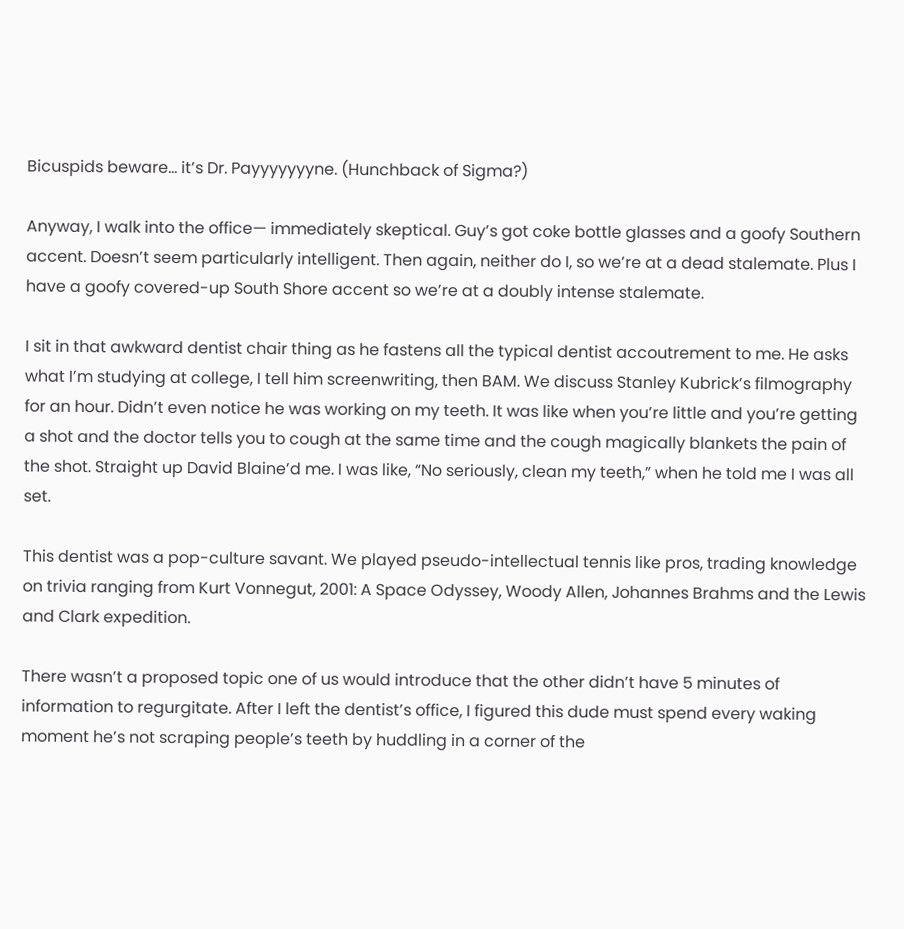Bicuspids beware… it’s Dr. Payyyyyyyne. (Hunchback of Sigma?)

Anyway, I walk into the office— immediately skeptical. Guy’s got coke bottle glasses and a goofy Southern accent. Doesn’t seem particularly intelligent. Then again, neither do I, so we’re at a dead stalemate. Plus I have a goofy covered-up South Shore accent so we’re at a doubly intense stalemate.

I sit in that awkward dentist chair thing as he fastens all the typical dentist accoutrement to me. He asks what I’m studying at college, I tell him screenwriting, then BAM. We discuss Stanley Kubrick’s filmography for an hour. Didn’t even notice he was working on my teeth. It was like when you’re little and you’re getting a shot and the doctor tells you to cough at the same time and the cough magically blankets the pain of the shot. Straight up David Blaine’d me. I was like, “No seriously, clean my teeth,” when he told me I was all set.

This dentist was a pop-culture savant. We played pseudo-intellectual tennis like pros, trading knowledge on trivia ranging from Kurt Vonnegut, 2001: A Space Odyssey, Woody Allen, Johannes Brahms and the Lewis and Clark expedition.

There wasn’t a proposed topic one of us would introduce that the other didn’t have 5 minutes of information to regurgitate. After I left the dentist’s office, I figured this dude must spend every waking moment he’s not scraping people’s teeth by huddling in a corner of the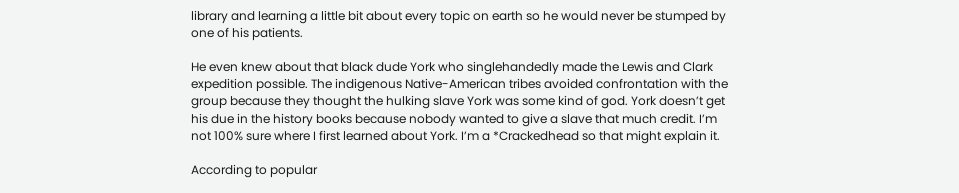library and learning a little bit about every topic on earth so he would never be stumped by one of his patients.

He even knew about that black dude York who singlehandedly made the Lewis and Clark expedition possible. The indigenous Native-American tribes avoided confrontation with the group because they thought the hulking slave York was some kind of god. York doesn’t get his due in the history books because nobody wanted to give a slave that much credit. I’m not 100% sure where I first learned about York. I’m a *Crackedhead so that might explain it.

According to popular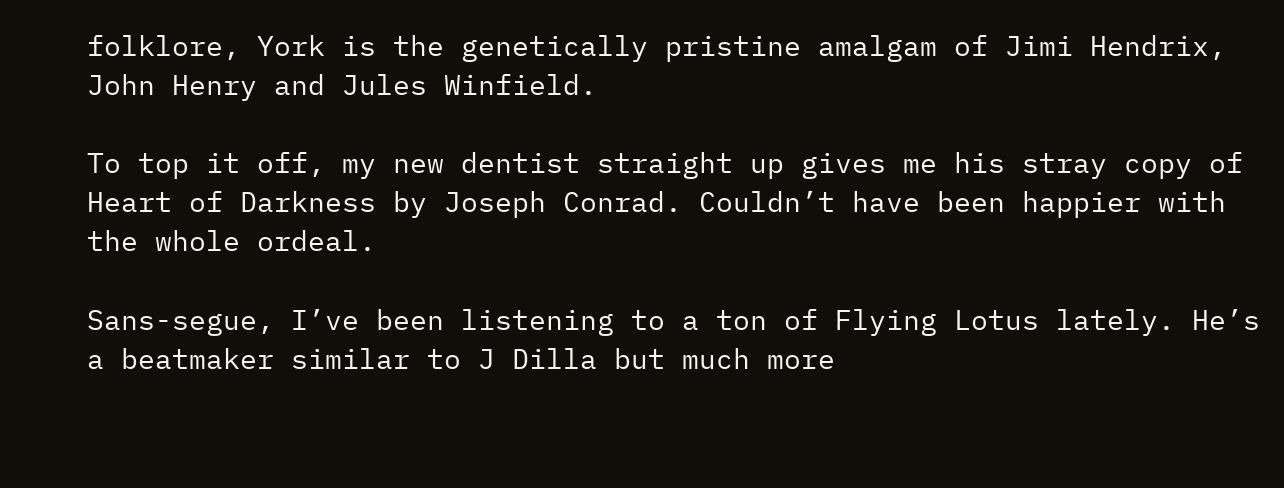folklore, York is the genetically pristine amalgam of Jimi Hendrix, John Henry and Jules Winfield.

To top it off, my new dentist straight up gives me his stray copy of Heart of Darkness by Joseph Conrad. Couldn’t have been happier with the whole ordeal.

Sans-segue, I’ve been listening to a ton of Flying Lotus lately. He’s a beatmaker similar to J Dilla but much more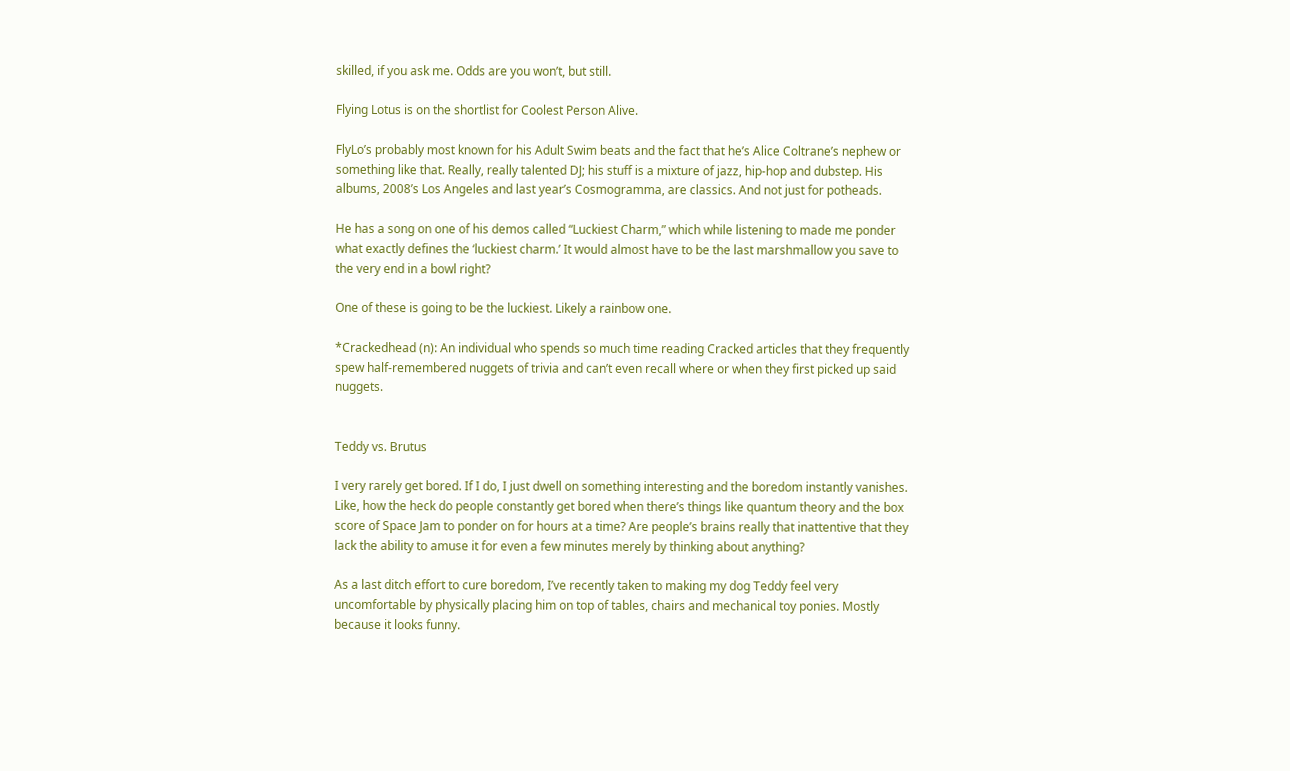skilled, if you ask me. Odds are you won’t, but still.

Flying Lotus is on the shortlist for Coolest Person Alive.

FlyLo’s probably most known for his Adult Swim beats and the fact that he’s Alice Coltrane’s nephew or something like that. Really, really talented DJ; his stuff is a mixture of jazz, hip-hop and dubstep. His albums, 2008’s Los Angeles and last year’s Cosmogramma, are classics. And not just for potheads.

He has a song on one of his demos called “Luckiest Charm,” which while listening to made me ponder what exactly defines the ‘luckiest charm.’ It would almost have to be the last marshmallow you save to the very end in a bowl right?

One of these is going to be the luckiest. Likely a rainbow one.

*Crackedhead (n): An individual who spends so much time reading Cracked articles that they frequently spew half-remembered nuggets of trivia and can’t even recall where or when they first picked up said nuggets.


Teddy vs. Brutus

I very rarely get bored. If I do, I just dwell on something interesting and the boredom instantly vanishes. Like, how the heck do people constantly get bored when there’s things like quantum theory and the box score of Space Jam to ponder on for hours at a time? Are people’s brains really that inattentive that they lack the ability to amuse it for even a few minutes merely by thinking about anything?

As a last ditch effort to cure boredom, I’ve recently taken to making my dog Teddy feel very uncomfortable by physically placing him on top of tables, chairs and mechanical toy ponies. Mostly because it looks funny.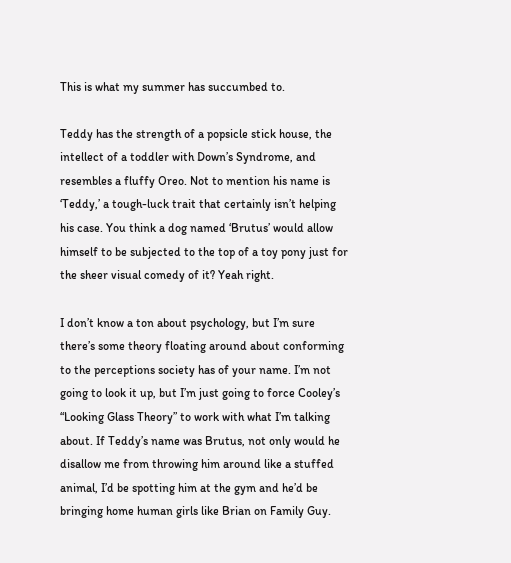This is what my summer has succumbed to.

Teddy has the strength of a popsicle stick house, the intellect of a toddler with Down’s Syndrome, and resembles a fluffy Oreo. Not to mention his name is ‘Teddy,’ a tough-luck trait that certainly isn’t helping his case. You think a dog named ‘Brutus’ would allow himself to be subjected to the top of a toy pony just for the sheer visual comedy of it? Yeah right.

I don’t know a ton about psychology, but I’m sure there’s some theory floating around about conforming to the perceptions society has of your name. I’m not going to look it up, but I’m just going to force Cooley’s “Looking Glass Theory” to work with what I’m talking about. If Teddy’s name was Brutus, not only would he disallow me from throwing him around like a stuffed animal, I’d be spotting him at the gym and he’d be bringing home human girls like Brian on Family Guy.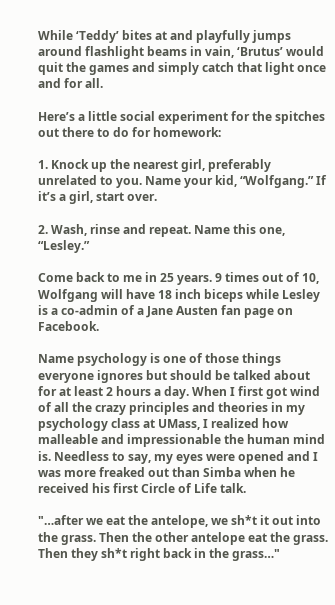While ‘Teddy’ bites at and playfully jumps around flashlight beams in vain, ‘Brutus’ would quit the games and simply catch that light once and for all.

Here’s a little social experiment for the spitches out there to do for homework:

1. Knock up the nearest girl, preferably unrelated to you. Name your kid, “Wolfgang.” If it’s a girl, start over.

2. Wash, rinse and repeat. Name this one, “Lesley.”

Come back to me in 25 years. 9 times out of 10, Wolfgang will have 18 inch biceps while Lesley is a co-admin of a Jane Austen fan page on Facebook.

Name psychology is one of those things everyone ignores but should be talked about for at least 2 hours a day. When I first got wind of all the crazy principles and theories in my psychology class at UMass, I realized how malleable and impressionable the human mind is. Needless to say, my eyes were opened and I was more freaked out than Simba when he received his first Circle of Life talk.

"…after we eat the antelope, we sh*t it out into the grass. Then the other antelope eat the grass. Then they sh*t right back in the grass…"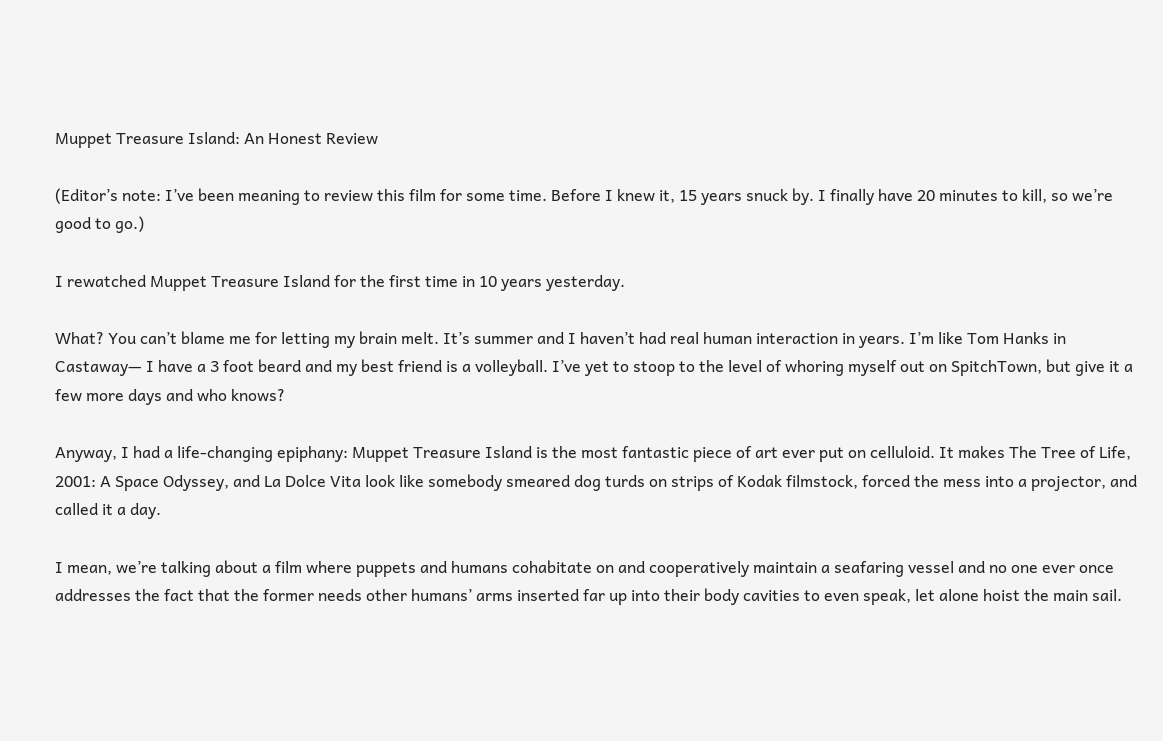Muppet Treasure Island: An Honest Review

(Editor’s note: I’ve been meaning to review this film for some time. Before I knew it, 15 years snuck by. I finally have 20 minutes to kill, so we’re good to go.)

I rewatched Muppet Treasure Island for the first time in 10 years yesterday.

What? You can’t blame me for letting my brain melt. It’s summer and I haven’t had real human interaction in years. I’m like Tom Hanks in Castaway— I have a 3 foot beard and my best friend is a volleyball. I’ve yet to stoop to the level of whoring myself out on SpitchTown, but give it a few more days and who knows?

Anyway, I had a life-changing epiphany: Muppet Treasure Island is the most fantastic piece of art ever put on celluloid. It makes The Tree of Life, 2001: A Space Odyssey, and La Dolce Vita look like somebody smeared dog turds on strips of Kodak filmstock, forced the mess into a projector, and called it a day.

I mean, we’re talking about a film where puppets and humans cohabitate on and cooperatively maintain a seafaring vessel and no one ever once addresses the fact that the former needs other humans’ arms inserted far up into their body cavities to even speak, let alone hoist the main sail.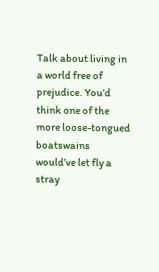Talk about living in a world free of prejudice. You’d think one of the more loose-tongued boatswains would’ve let fly a stray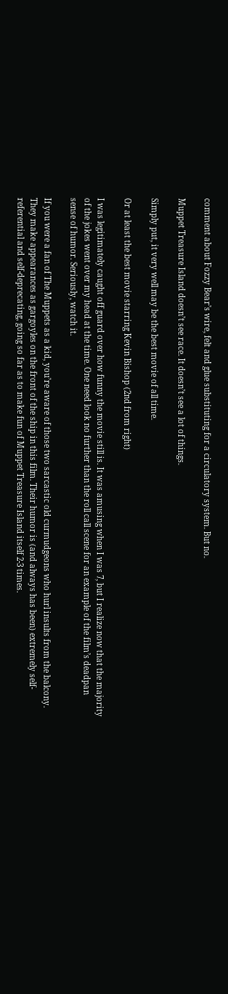comment about Fozzy Bear’s wire, felt and glue substituting for a circulatory system. But no.

Muppet Treasure Island doesn’t see race. It doesn’t see a lot of things.

Simply put, it very well may be the best movie of all time.

Or at least the best movie starring Kevin Bishop (2nd from right)

I was legitimately caught off guard over how funny the movie still is. It was amusing when I was 7, but I realize now that the majority of the jokes went over my head at the time. One need look no further than the roll call scene for an example of the film’s deadpan sense of humor. Seriously, watch it.

If you were a fan of The Muppets as a kid, you’re aware of those two sarcastic old curmudgeons who hurl insults from the balcony. They make appearances as gargoyles on the front of the ship in this film. Their humor is (and always has been) extremely self-referential and self-deprecating, going so far as to make fun of Muppet Treasure Island itself 2-3 times.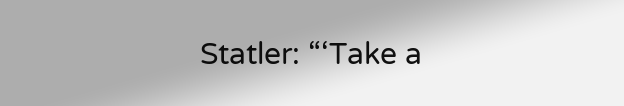Statler: “‘Take a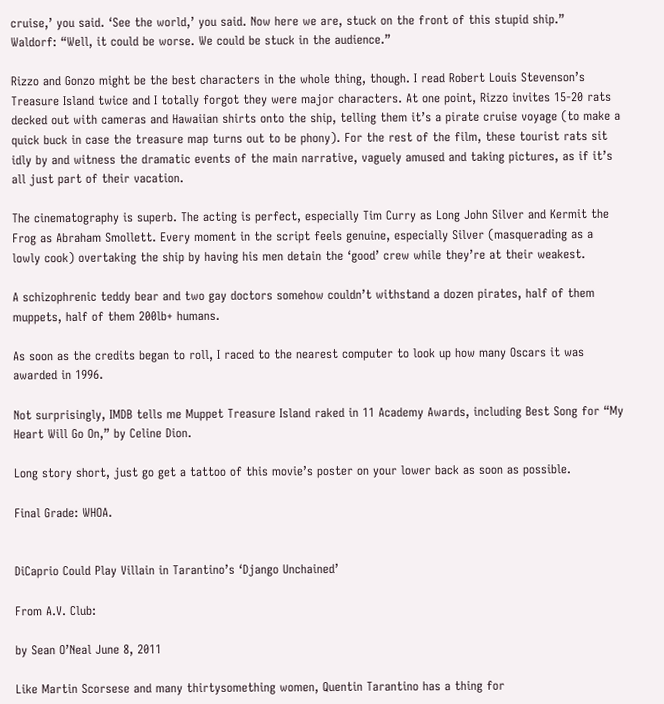cruise,’ you said. ‘See the world,’ you said. Now here we are, stuck on the front of this stupid ship.”
Waldorf: “Well, it could be worse. We could be stuck in the audience.”

Rizzo and Gonzo might be the best characters in the whole thing, though. I read Robert Louis Stevenson’s Treasure Island twice and I totally forgot they were major characters. At one point, Rizzo invites 15-20 rats decked out with cameras and Hawaiian shirts onto the ship, telling them it’s a pirate cruise voyage (to make a quick buck in case the treasure map turns out to be phony). For the rest of the film, these tourist rats sit idly by and witness the dramatic events of the main narrative, vaguely amused and taking pictures, as if it’s all just part of their vacation.

The cinematography is superb. The acting is perfect, especially Tim Curry as Long John Silver and Kermit the Frog as Abraham Smollett. Every moment in the script feels genuine, especially Silver (masquerading as a lowly cook) overtaking the ship by having his men detain the ‘good’ crew while they’re at their weakest.

A schizophrenic teddy bear and two gay doctors somehow couldn’t withstand a dozen pirates, half of them muppets, half of them 200lb+ humans.

As soon as the credits began to roll, I raced to the nearest computer to look up how many Oscars it was awarded in 1996.

Not surprisingly, IMDB tells me Muppet Treasure Island raked in 11 Academy Awards, including Best Song for “My Heart Will Go On,” by Celine Dion.

Long story short, just go get a tattoo of this movie’s poster on your lower back as soon as possible.

Final Grade: WHOA.


DiCaprio Could Play Villain in Tarantino’s ‘Django Unchained’

From A.V. Club:

by Sean O’Neal June 8, 2011

Like Martin Scorsese and many thirtysomething women, Quentin Tarantino has a thing for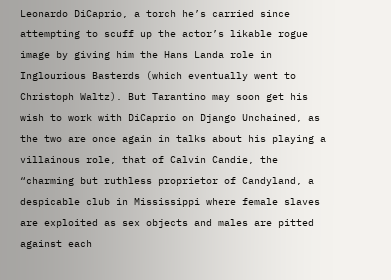Leonardo DiCaprio, a torch he’s carried since attempting to scuff up the actor’s likable rogue image by giving him the Hans Landa role in Inglourious Basterds (which eventually went to Christoph Waltz). But Tarantino may soon get his wish to work with DiCaprio on Django Unchained, as the two are once again in talks about his playing a villainous role, that of Calvin Candie, the “charming but ruthless proprietor of Candyland, a despicable club in Mississippi where female slaves are exploited as sex objects and males are pitted against each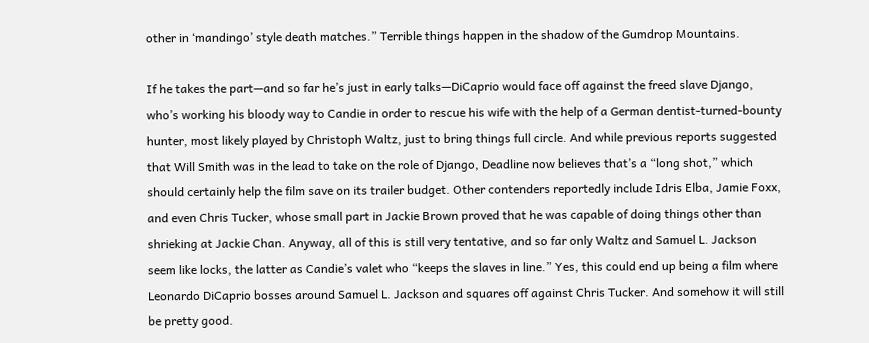other in ‘mandingo’ style death matches.” Terrible things happen in the shadow of the Gumdrop Mountains.

If he takes the part—and so far he’s just in early talks—DiCaprio would face off against the freed slave Django, who’s working his bloody way to Candie in order to rescue his wife with the help of a German dentist-turned-bounty hunter, most likely played by Christoph Waltz, just to bring things full circle. And while previous reports suggested that Will Smith was in the lead to take on the role of Django, Deadline now believes that’s a “long shot,” which should certainly help the film save on its trailer budget. Other contenders reportedly include Idris Elba, Jamie Foxx, and even Chris Tucker, whose small part in Jackie Brown proved that he was capable of doing things other than shrieking at Jackie Chan. Anyway, all of this is still very tentative, and so far only Waltz and Samuel L. Jackson seem like locks, the latter as Candie’s valet who “keeps the slaves in line.” Yes, this could end up being a film where Leonardo DiCaprio bosses around Samuel L. Jackson and squares off against Chris Tucker. And somehow it will still be pretty good.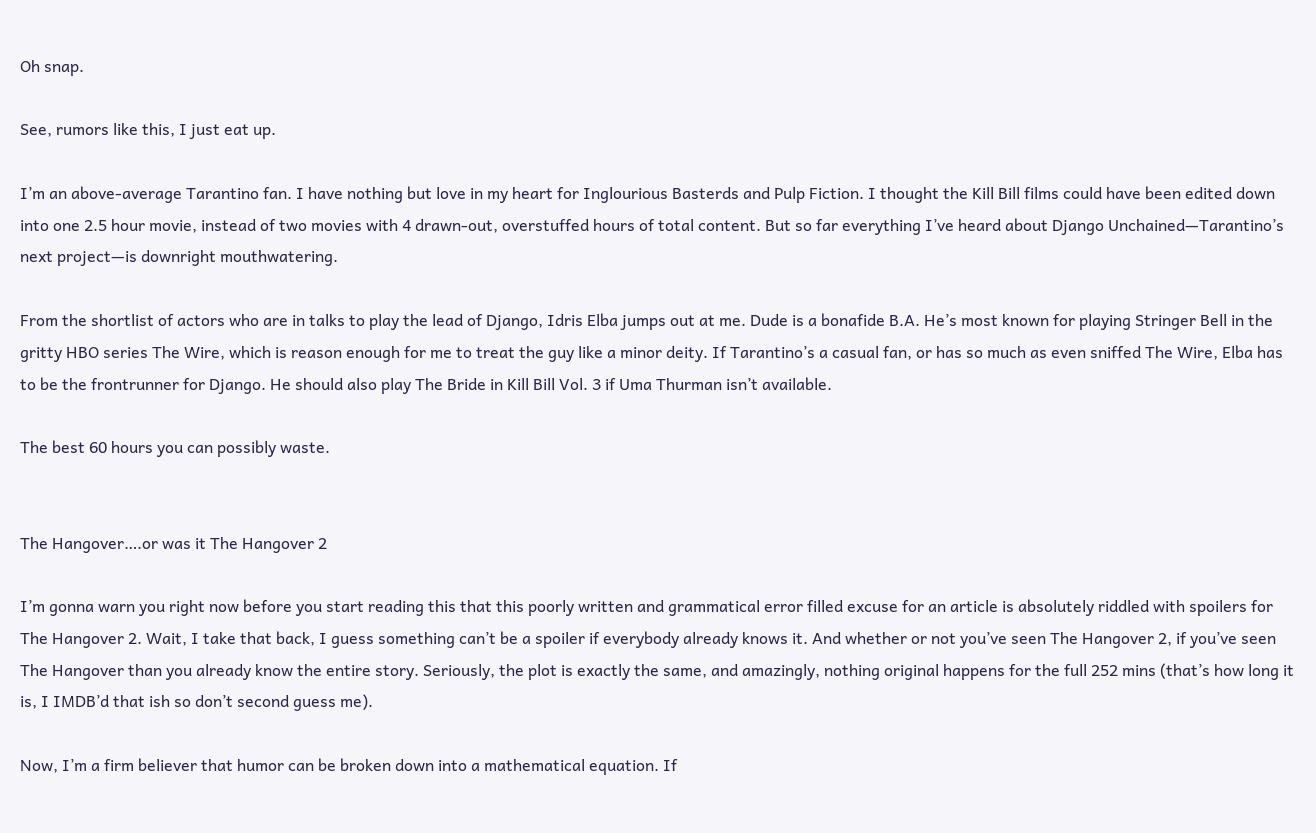Oh snap.

See, rumors like this, I just eat up.

I’m an above-average Tarantino fan. I have nothing but love in my heart for Inglourious Basterds and Pulp Fiction. I thought the Kill Bill films could have been edited down into one 2.5 hour movie, instead of two movies with 4 drawn-out, overstuffed hours of total content. But so far everything I’ve heard about Django Unchained—Tarantino’s next project—is downright mouthwatering.

From the shortlist of actors who are in talks to play the lead of Django, Idris Elba jumps out at me. Dude is a bonafide B.A. He’s most known for playing Stringer Bell in the gritty HBO series The Wire, which is reason enough for me to treat the guy like a minor deity. If Tarantino’s a casual fan, or has so much as even sniffed The Wire, Elba has to be the frontrunner for Django. He should also play The Bride in Kill Bill Vol. 3 if Uma Thurman isn’t available.

The best 60 hours you can possibly waste.


The Hangover….or was it The Hangover 2

I’m gonna warn you right now before you start reading this that this poorly written and grammatical error filled excuse for an article is absolutely riddled with spoilers for The Hangover 2. Wait, I take that back, I guess something can’t be a spoiler if everybody already knows it. And whether or not you’ve seen The Hangover 2, if you’ve seen The Hangover than you already know the entire story. Seriously, the plot is exactly the same, and amazingly, nothing original happens for the full 252 mins (that’s how long it is, I IMDB’d that ish so don’t second guess me).

Now, I’m a firm believer that humor can be broken down into a mathematical equation. If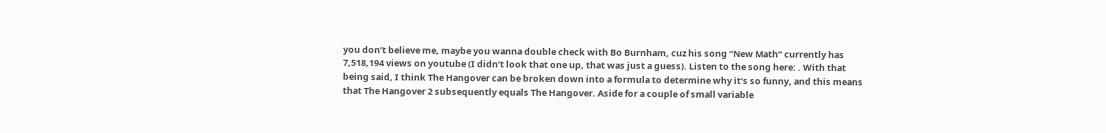you don’t believe me, maybe you wanna double check with Bo Burnham, cuz his song “New Math” currently has 7,518,194 views on youtube (I didn’t look that one up, that was just a guess). Listen to the song here: . With that being said, I think The Hangover can be broken down into a formula to determine why it’s so funny, and this means that The Hangover 2 subsequently equals The Hangover. Aside for a couple of small variable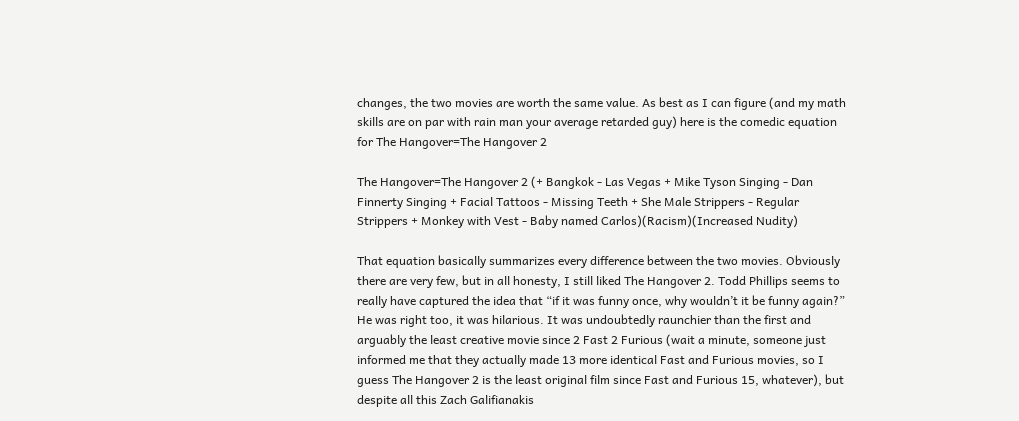changes, the two movies are worth the same value. As best as I can figure (and my math skills are on par with rain man your average retarded guy) here is the comedic equation for The Hangover=The Hangover 2

The Hangover=The Hangover 2 (+ Bangkok - Las Vegas + Mike Tyson Singing - Dan Finnerty Singing + Facial Tattoos - Missing Teeth + She Male Strippers - Regular Strippers + Monkey with Vest - Baby named Carlos)(Racism)(Increased Nudity)

That equation basically summarizes every difference between the two movies. Obviously there are very few, but in all honesty, I still liked The Hangover 2. Todd Phillips seems to really have captured the idea that “if it was funny once, why wouldn’t it be funny again?” He was right too, it was hilarious. It was undoubtedly raunchier than the first and arguably the least creative movie since 2 Fast 2 Furious (wait a minute, someone just informed me that they actually made 13 more identical Fast and Furious movies, so I guess The Hangover 2 is the least original film since Fast and Furious 15, whatever), but despite all this Zach Galifianakis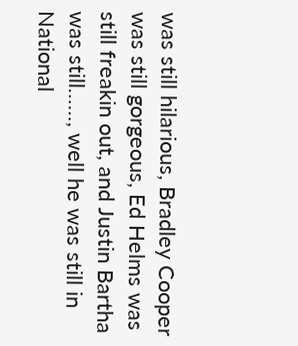was still hilarious, Bradley Cooper was still gorgeous, Ed Helms was still freakin out, and Justin Bartha was still……, well he was still in National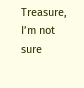Treasure, I’m not sure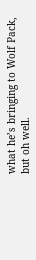what he’s bringing to Wolf Pack, but oh well.